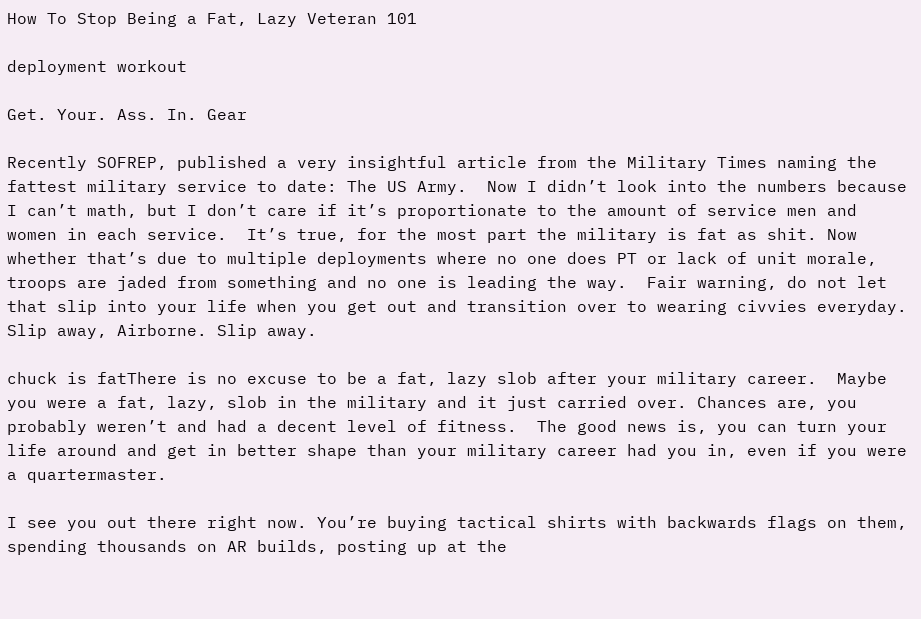How To Stop Being a Fat, Lazy Veteran 101

deployment workout

Get. Your. Ass. In. Gear

Recently SOFREP, published a very insightful article from the Military Times naming the fattest military service to date: The US Army.  Now I didn’t look into the numbers because I can’t math, but I don’t care if it’s proportionate to the amount of service men and women in each service.  It’s true, for the most part the military is fat as shit. Now whether that’s due to multiple deployments where no one does PT or lack of unit morale, troops are jaded from something and no one is leading the way.  Fair warning, do not let that slip into your life when you get out and transition over to wearing civvies everyday.  Slip away, Airborne. Slip away.

chuck is fatThere is no excuse to be a fat, lazy slob after your military career.  Maybe you were a fat, lazy, slob in the military and it just carried over. Chances are, you probably weren’t and had a decent level of fitness.  The good news is, you can turn your life around and get in better shape than your military career had you in, even if you were a quartermaster.

I see you out there right now. You’re buying tactical shirts with backwards flags on them, spending thousands on AR builds, posting up at the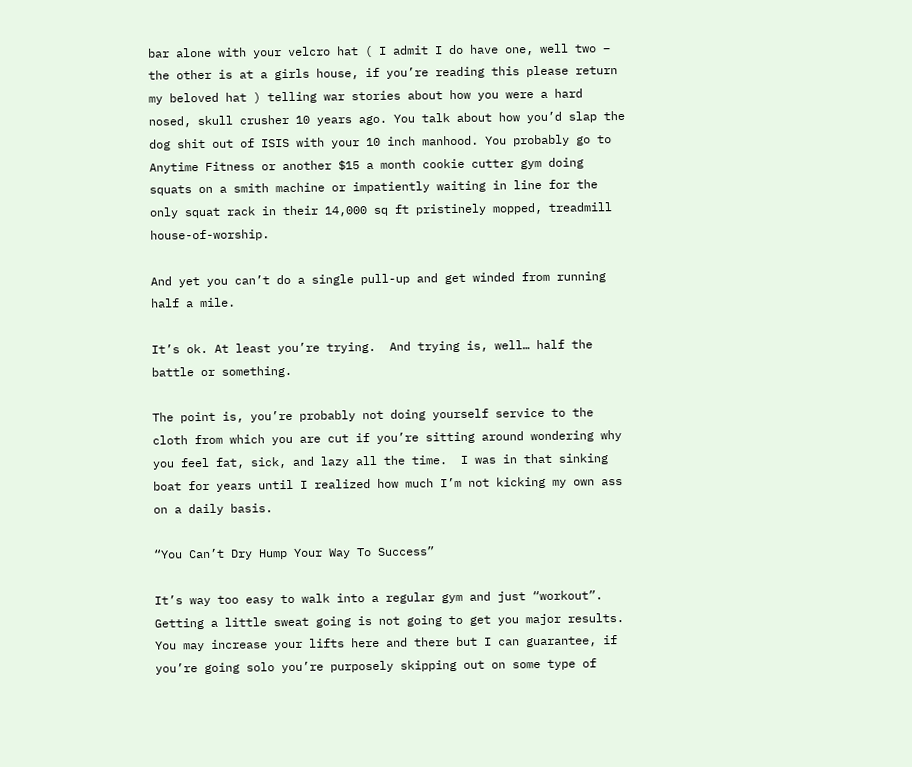bar alone with your velcro hat ( I admit I do have one, well two – the other is at a girls house, if you’re reading this please return my beloved hat ) telling war stories about how you were a hard nosed, skull crusher 10 years ago. You talk about how you’d slap the dog shit out of ISIS with your 10 inch manhood. You probably go to Anytime Fitness or another $15 a month cookie cutter gym doing squats on a smith machine or impatiently waiting in line for the only squat rack in their 14,000 sq ft pristinely mopped, treadmill house-of-worship.

And yet you can’t do a single pull-up and get winded from running half a mile.

It’s ok. At least you’re trying.  And trying is, well… half the battle or something.

The point is, you’re probably not doing yourself service to the cloth from which you are cut if you’re sitting around wondering why you feel fat, sick, and lazy all the time.  I was in that sinking boat for years until I realized how much I’m not kicking my own ass on a daily basis.

“You Can’t Dry Hump Your Way To Success”

It’s way too easy to walk into a regular gym and just “workout”.  Getting a little sweat going is not going to get you major results.  You may increase your lifts here and there but I can guarantee, if you’re going solo you’re purposely skipping out on some type of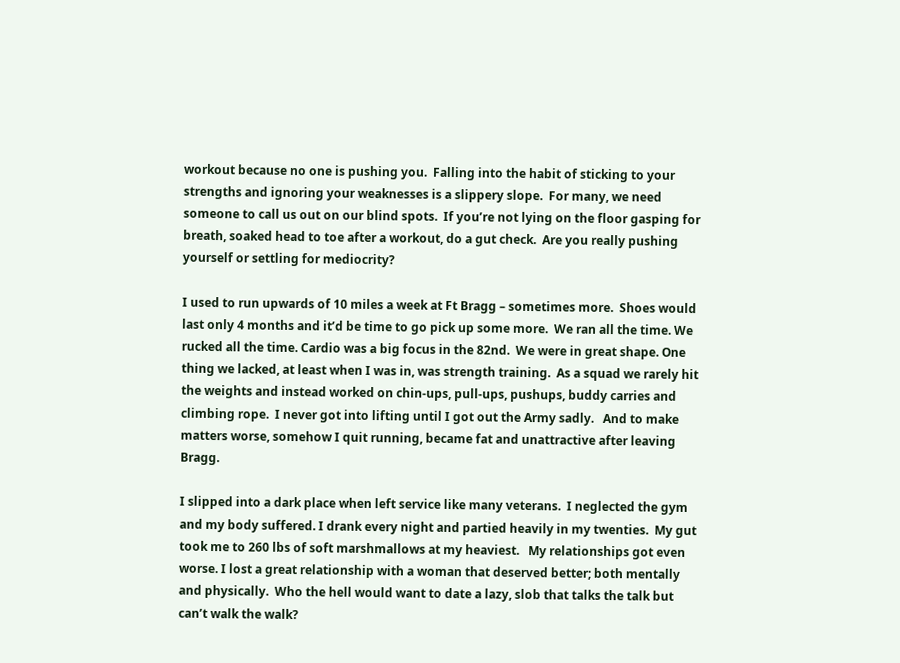workout because no one is pushing you.  Falling into the habit of sticking to your strengths and ignoring your weaknesses is a slippery slope.  For many, we need someone to call us out on our blind spots.  If you’re not lying on the floor gasping for breath, soaked head to toe after a workout, do a gut check.  Are you really pushing yourself or settling for mediocrity?

I used to run upwards of 10 miles a week at Ft Bragg – sometimes more.  Shoes would last only 4 months and it’d be time to go pick up some more.  We ran all the time. We rucked all the time. Cardio was a big focus in the 82nd.  We were in great shape. One thing we lacked, at least when I was in, was strength training.  As a squad we rarely hit the weights and instead worked on chin-ups, pull-ups, pushups, buddy carries and climbing rope.  I never got into lifting until I got out the Army sadly.   And to make matters worse, somehow I quit running, became fat and unattractive after leaving Bragg.

I slipped into a dark place when left service like many veterans.  I neglected the gym and my body suffered. I drank every night and partied heavily in my twenties.  My gut took me to 260 lbs of soft marshmallows at my heaviest.   My relationships got even worse. I lost a great relationship with a woman that deserved better; both mentally and physically.  Who the hell would want to date a lazy, slob that talks the talk but can’t walk the walk?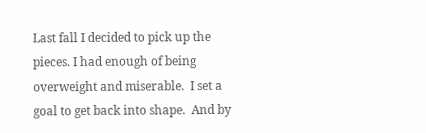Last fall I decided to pick up the pieces. I had enough of being overweight and miserable.  I set a goal to get back into shape.  And by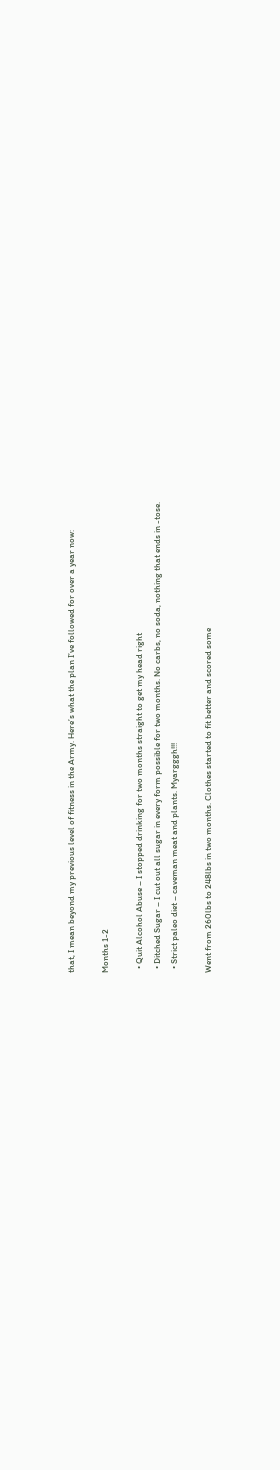that, I mean beyond my previous level of fitness in the Army. Here’s what the plan I’ve followed for over a year now:

Months 1-2

  • Quit Alcohol Abuse – I stopped drinking for two months straight to get my head right
  • Ditched Sugar – I cut out all sugar in every form possible for two months. No carbs, no soda, nothing that ends in -tose.
  • Strict paleo diet – caveman meat and plants. Myargggh!!!

Went from 260lbs to 248lbs in two months. Clothes started to fit better and scored some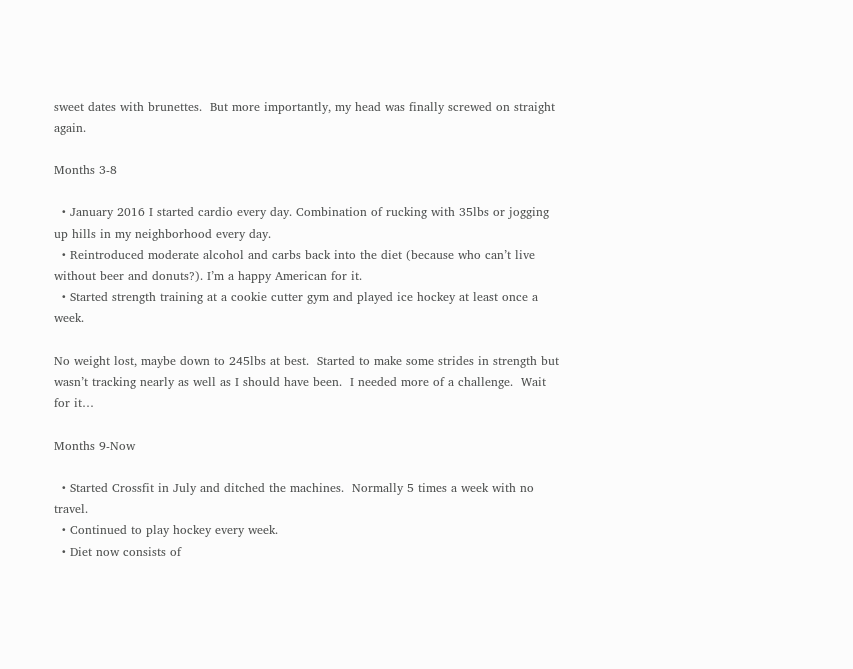sweet dates with brunettes.  But more importantly, my head was finally screwed on straight again.

Months 3-8

  • January 2016 I started cardio every day. Combination of rucking with 35lbs or jogging up hills in my neighborhood every day.
  • Reintroduced moderate alcohol and carbs back into the diet (because who can’t live without beer and donuts?). I’m a happy American for it.
  • Started strength training at a cookie cutter gym and played ice hockey at least once a week.

No weight lost, maybe down to 245lbs at best.  Started to make some strides in strength but wasn’t tracking nearly as well as I should have been.  I needed more of a challenge.  Wait for it…

Months 9-Now

  • Started Crossfit in July and ditched the machines.  Normally 5 times a week with no travel.
  • Continued to play hockey every week.
  • Diet now consists of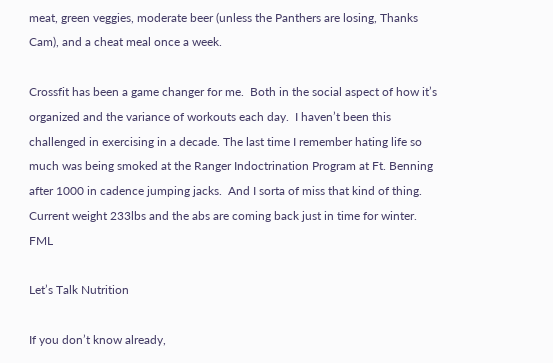meat, green veggies, moderate beer (unless the Panthers are losing, Thanks Cam), and a cheat meal once a week.

Crossfit has been a game changer for me.  Both in the social aspect of how it’s organized and the variance of workouts each day.  I haven’t been this challenged in exercising in a decade. The last time I remember hating life so much was being smoked at the Ranger Indoctrination Program at Ft. Benning after 1000 in cadence jumping jacks.  And I sorta of miss that kind of thing. Current weight 233lbs and the abs are coming back just in time for winter. FML

Let’s Talk Nutrition

If you don’t know already,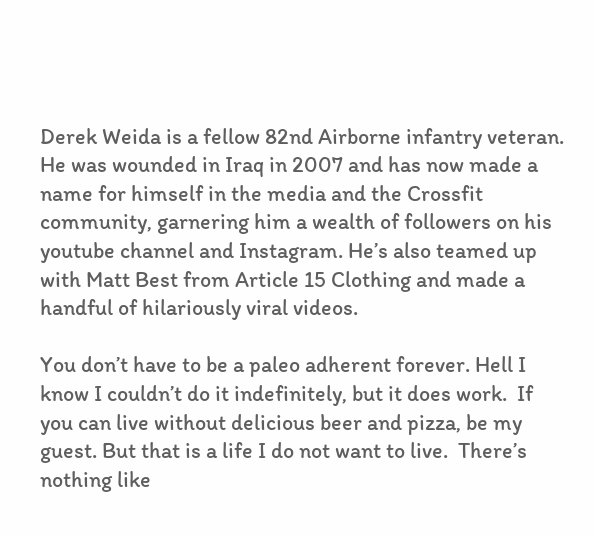Derek Weida is a fellow 82nd Airborne infantry veteran.  He was wounded in Iraq in 2007 and has now made a name for himself in the media and the Crossfit community, garnering him a wealth of followers on his youtube channel and Instagram. He’s also teamed up with Matt Best from Article 15 Clothing and made a handful of hilariously viral videos.

You don’t have to be a paleo adherent forever. Hell I know I couldn’t do it indefinitely, but it does work.  If you can live without delicious beer and pizza, be my guest. But that is a life I do not want to live.  There’s nothing like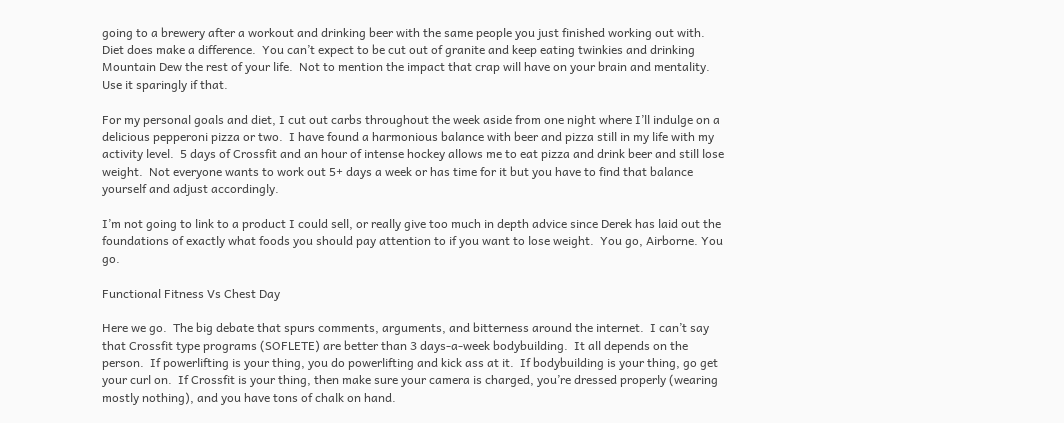going to a brewery after a workout and drinking beer with the same people you just finished working out with.  Diet does make a difference.  You can’t expect to be cut out of granite and keep eating twinkies and drinking Mountain Dew the rest of your life.  Not to mention the impact that crap will have on your brain and mentality.  Use it sparingly if that.

For my personal goals and diet, I cut out carbs throughout the week aside from one night where I’ll indulge on a delicious pepperoni pizza or two.  I have found a harmonious balance with beer and pizza still in my life with my activity level.  5 days of Crossfit and an hour of intense hockey allows me to eat pizza and drink beer and still lose weight.  Not everyone wants to work out 5+ days a week or has time for it but you have to find that balance yourself and adjust accordingly.

I’m not going to link to a product I could sell, or really give too much in depth advice since Derek has laid out the foundations of exactly what foods you should pay attention to if you want to lose weight.  You go, Airborne. You go.

Functional Fitness Vs Chest Day

Here we go.  The big debate that spurs comments, arguments, and bitterness around the internet.  I can’t say that Crossfit type programs (SOFLETE) are better than 3 days-a-week bodybuilding.  It all depends on the person.  If powerlifting is your thing, you do powerlifting and kick ass at it.  If bodybuilding is your thing, go get your curl on.  If Crossfit is your thing, then make sure your camera is charged, you’re dressed properly (wearing mostly nothing), and you have tons of chalk on hand.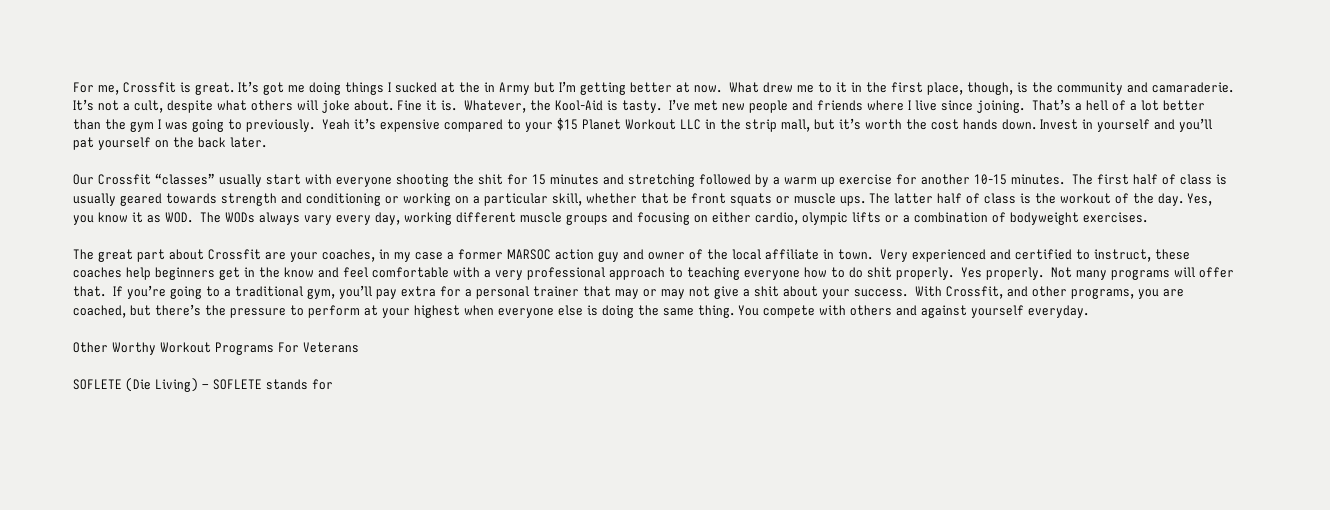For me, Crossfit is great. It’s got me doing things I sucked at the in Army but I’m getting better at now.  What drew me to it in the first place, though, is the community and camaraderie.  It’s not a cult, despite what others will joke about. Fine it is.  Whatever, the Kool-Aid is tasty.  I’ve met new people and friends where I live since joining.  That’s a hell of a lot better than the gym I was going to previously.  Yeah it’s expensive compared to your $15 Planet Workout LLC in the strip mall, but it’s worth the cost hands down. Invest in yourself and you’ll pat yourself on the back later.

Our Crossfit “classes” usually start with everyone shooting the shit for 15 minutes and stretching followed by a warm up exercise for another 10-15 minutes.  The first half of class is usually geared towards strength and conditioning or working on a particular skill, whether that be front squats or muscle ups. The latter half of class is the workout of the day. Yes, you know it as WOD.  The WODs always vary every day, working different muscle groups and focusing on either cardio, olympic lifts or a combination of bodyweight exercises.

The great part about Crossfit are your coaches, in my case a former MARSOC action guy and owner of the local affiliate in town.  Very experienced and certified to instruct, these coaches help beginners get in the know and feel comfortable with a very professional approach to teaching everyone how to do shit properly.  Yes properly.  Not many programs will offer that.  If you’re going to a traditional gym, you’ll pay extra for a personal trainer that may or may not give a shit about your success.  With Crossfit, and other programs, you are coached, but there’s the pressure to perform at your highest when everyone else is doing the same thing. You compete with others and against yourself everyday.

Other Worthy Workout Programs For Veterans

SOFLETE (Die Living) – SOFLETE stands for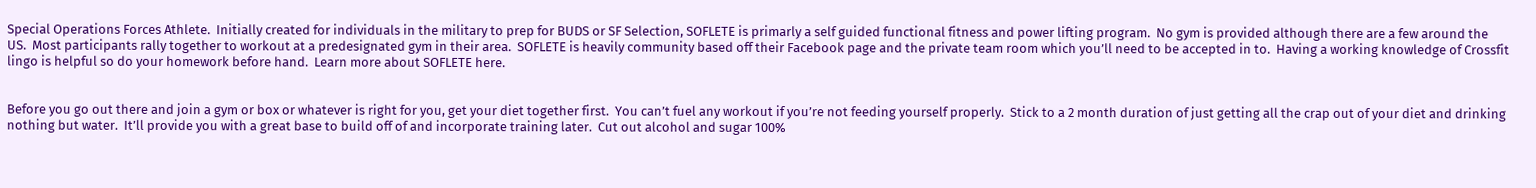Special Operations Forces Athlete.  Initially created for individuals in the military to prep for BUDS or SF Selection, SOFLETE is primarly a self guided functional fitness and power lifting program.  No gym is provided although there are a few around the US.  Most participants rally together to workout at a predesignated gym in their area.  SOFLETE is heavily community based off their Facebook page and the private team room which you’ll need to be accepted in to.  Having a working knowledge of Crossfit lingo is helpful so do your homework before hand.  Learn more about SOFLETE here.


Before you go out there and join a gym or box or whatever is right for you, get your diet together first.  You can’t fuel any workout if you’re not feeding yourself properly.  Stick to a 2 month duration of just getting all the crap out of your diet and drinking nothing but water.  It’ll provide you with a great base to build off of and incorporate training later.  Cut out alcohol and sugar 100%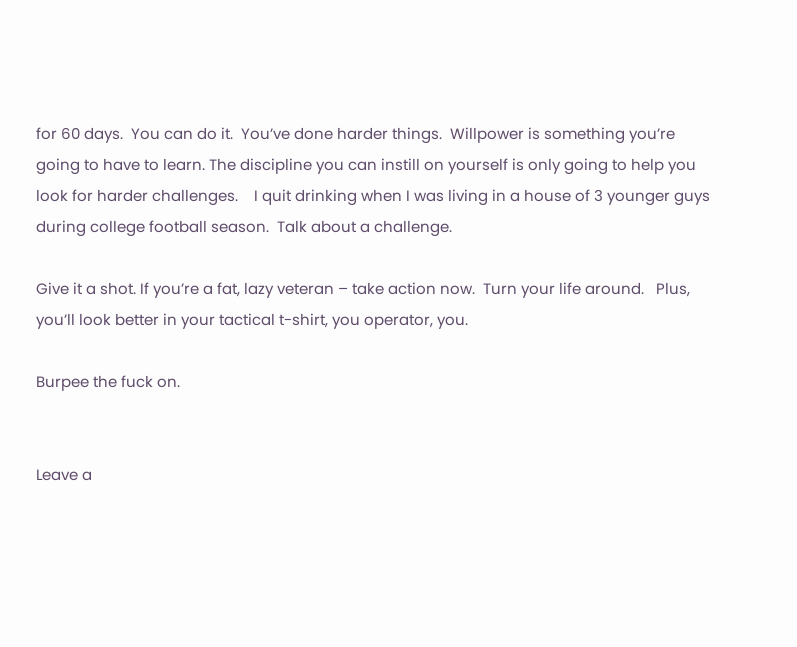for 60 days.  You can do it.  You’ve done harder things.  Willpower is something you’re going to have to learn. The discipline you can instill on yourself is only going to help you look for harder challenges.    I quit drinking when I was living in a house of 3 younger guys during college football season.  Talk about a challenge.

Give it a shot. If you’re a fat, lazy veteran – take action now.  Turn your life around.   Plus, you’ll look better in your tactical t-shirt, you operator, you.

Burpee the fuck on.


Leave a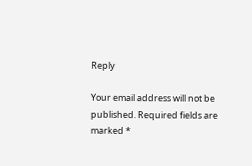Reply

Your email address will not be published. Required fields are marked *